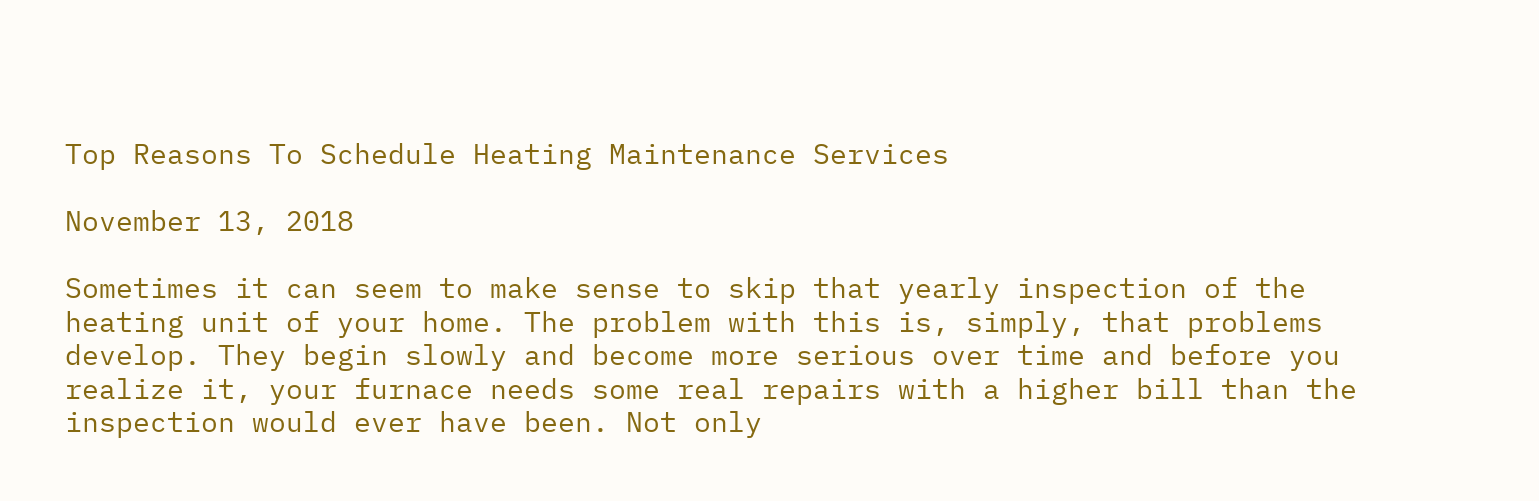Top Reasons To Schedule Heating Maintenance Services

November 13, 2018

Sometimes it can seem to make sense to skip that yearly inspection of the heating unit of your home. The problem with this is, simply, that problems develop. They begin slowly and become more serious over time and before you realize it, your furnace needs some real repairs with a higher bill than the inspection would ever have been. Not only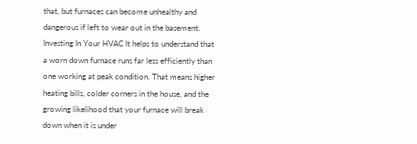that, but furnaces can become unhealthy and dangerous if left to wear out in the basement. Investing In Your HVAC It helps to understand that a worn down furnace runs far less efficiently than one working at peak condition. That means higher heating bills, colder corners in the house, and the growing likelihood that your furnace will break down when it is under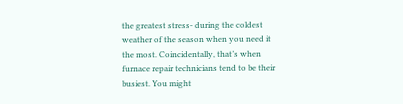the greatest stress- during the coldest weather of the season when you need it the most. Coincidentally, that’s when furnace repair technicians tend to be their busiest. You might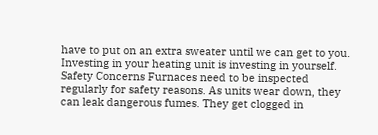have to put on an extra sweater until we can get to you. Investing in your heating unit is investing in yourself. Safety Concerns Furnaces need to be inspected regularly for safety reasons. As units wear down, they can leak dangerous fumes. They get clogged in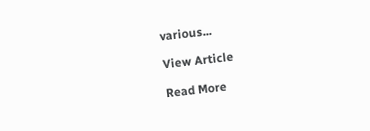various...

View Article

Read More